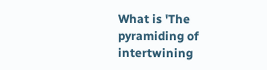What is 'The pyramiding of intertwining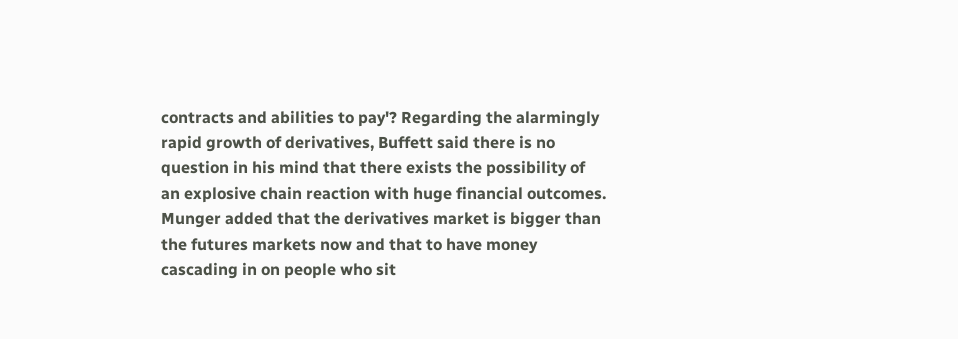contracts and abilities to pay'? Regarding the alarmingly rapid growth of derivatives, Buffett said there is no question in his mind that there exists the possibility of an explosive chain reaction with huge financial outcomes. Munger added that the derivatives market is bigger than the futures markets now and that to have money cascading in on people who sit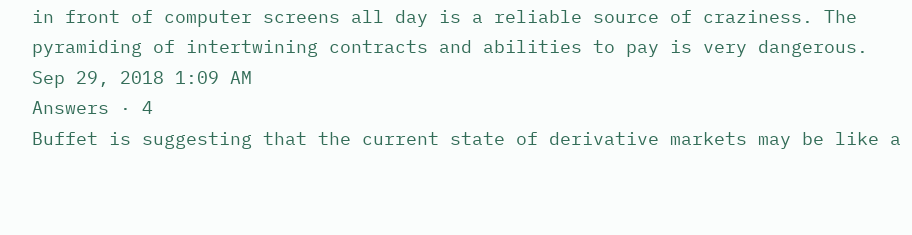in front of computer screens all day is a reliable source of craziness. The pyramiding of intertwining contracts and abilities to pay is very dangerous.
Sep 29, 2018 1:09 AM
Answers · 4
Buffet is suggesting that the current state of derivative markets may be like a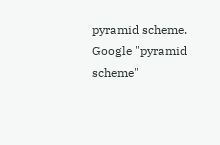pyramid scheme. Google "pyramid scheme"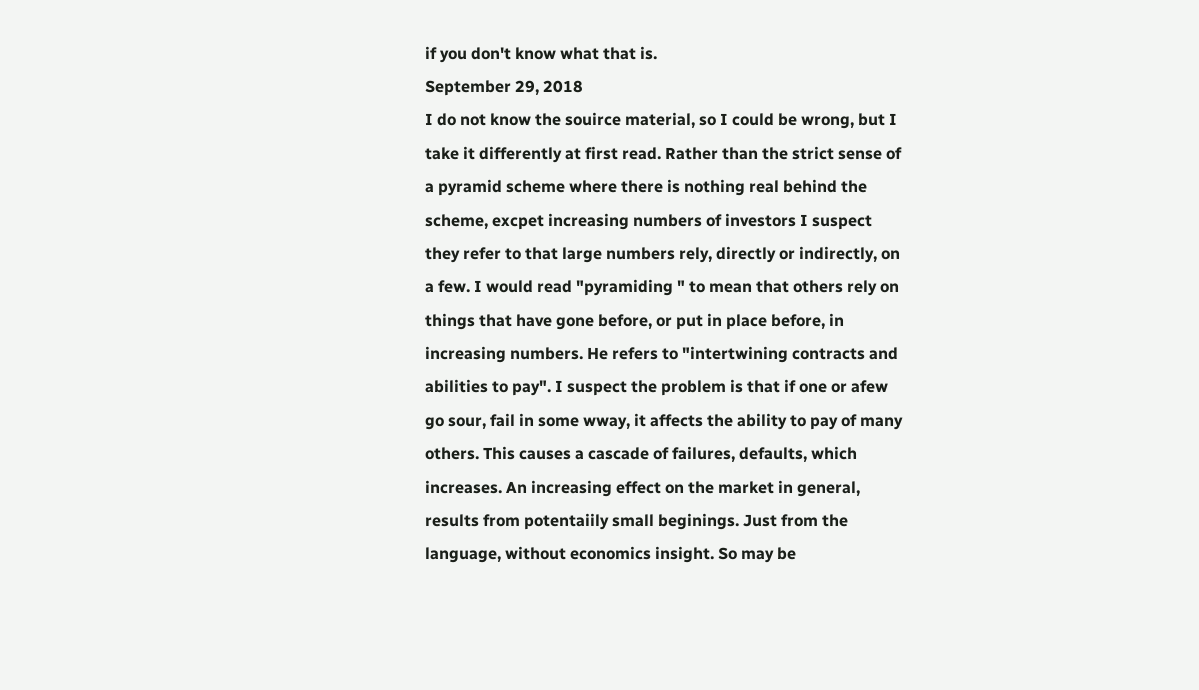if you don't know what that is.
September 29, 2018
I do not know the souirce material, so I could be wrong, but I take it differently at first read. Rather than the strict sense of a pyramid scheme where there is nothing real behind the scheme, excpet increasing numbers of investors I suspect they refer to that large numbers rely, directly or indirectly, on a few. I would read "pyramiding " to mean that others rely on things that have gone before, or put in place before, in increasing numbers. He refers to "intertwining contracts and abilities to pay". I suspect the problem is that if one or afew go sour, fail in some wway, it affects the ability to pay of many others. This causes a cascade of failures, defaults, which increases. An increasing effect on the market in general, results from potentaiily small beginings. Just from the language, without economics insight. So may be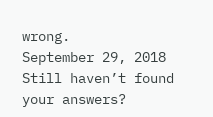wrong.
September 29, 2018
Still haven’t found your answers?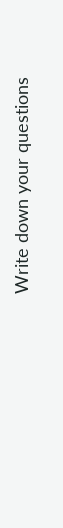Write down your questions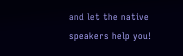and let the native speakers help you!